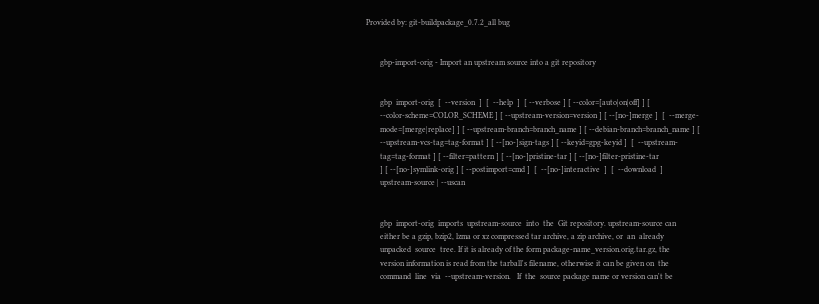Provided by: git-buildpackage_0.7.2_all bug


       gbp-import-orig - Import an upstream source into a git repository


       gbp  import-orig  [  --version  ]  [  --help  ]  [ --verbose ] [ --color=[auto|on|off] ] [
       --color-scheme=COLOR_SCHEME ] [ --upstream-version=version ] [ --[no-]merge ]  [  --merge-
       mode=[merge|replace] ] [ --upstream-branch=branch_name ] [ --debian-branch=branch_name ] [
       --upstream-vcs-tag=tag-format ] [ --[no-]sign-tags ] [ --keyid=gpg-keyid ]  [  --upstream-
       tag=tag-format ] [ --filter=pattern ] [ --[no-]pristine-tar ] [ --[no-]filter-pristine-tar
       ] [ --[no-]symlink-orig ] [ --postimport=cmd ]  [  --[no-]interactive  ]  [  --download  ]
       upstream-source | --uscan


       gbp  import-orig  imports  upstream-source  into  the  Git repository. upstream-source can
       either be a gzip, bzip2, lzma or xz compressed tar archive, a zip archive, or  an  already
       unpacked  source  tree. If it is already of the form package-name_version.orig.tar.gz, the
       version information is read from the tarball's filename, otherwise it can be given on  the
       command  line  via  --upstream-version.   If  the  source package name or version can't be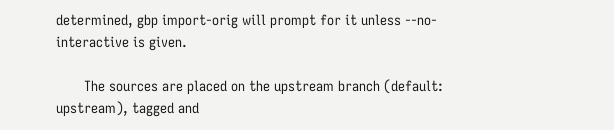determined, gbp import-orig will prompt for it unless --no-interactive is given.

       The sources are placed on the upstream branch (default: upstream), tagged and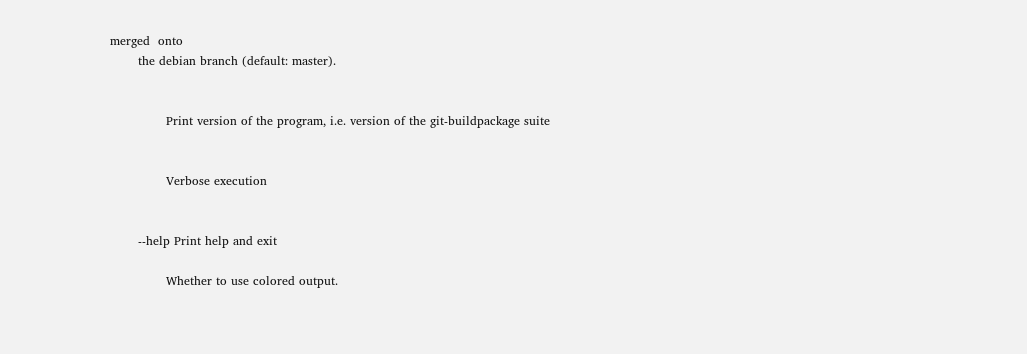merged  onto
       the debian branch (default: master).


              Print version of the program, i.e. version of the git-buildpackage suite


              Verbose execution


       --help Print help and exit

              Whether to use colored output.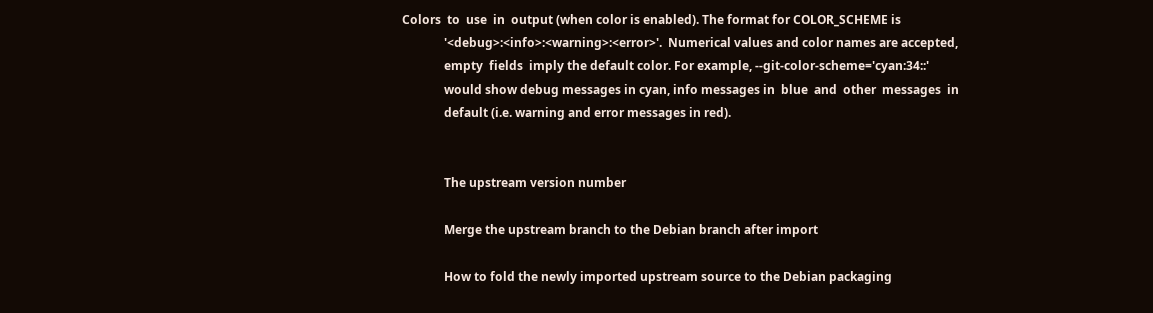Colors  to  use  in  output (when color is enabled). The format for COLOR_SCHEME is
              '<debug>:<info>:<warning>:<error>'.  Numerical values and color names are accepted,
              empty  fields  imply the default color. For example, --git-color-scheme='cyan:34::'
              would show debug messages in cyan, info messages in  blue  and  other  messages  in
              default (i.e. warning and error messages in red).


              The upstream version number

              Merge the upstream branch to the Debian branch after import

              How to fold the newly imported upstream source to the Debian packaging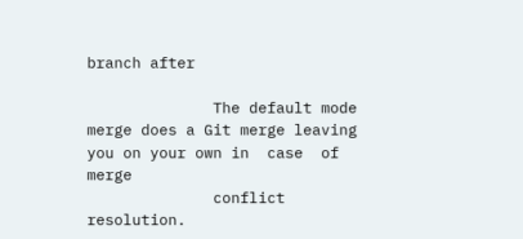branch after

              The default mode merge does a Git merge leaving you on your own in  case  of  merge
              conflict resolution.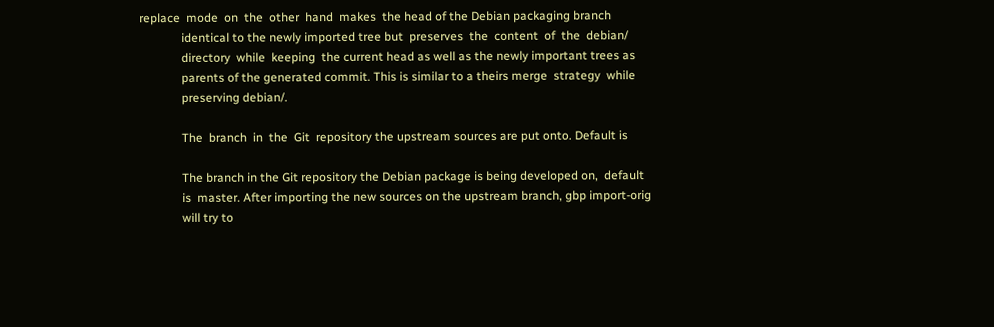replace  mode  on  the  other  hand  makes  the head of the Debian packaging branch
              identical to the newly imported tree but  preserves  the  content  of  the  debian/
              directory  while  keeping  the current head as well as the newly important trees as
              parents of the generated commit. This is similar to a theirs merge  strategy  while
              preserving debian/.

              The  branch  in  the  Git  repository the upstream sources are put onto. Default is

              The branch in the Git repository the Debian package is being developed on,  default
              is  master. After importing the new sources on the upstream branch, gbp import-orig
              will try to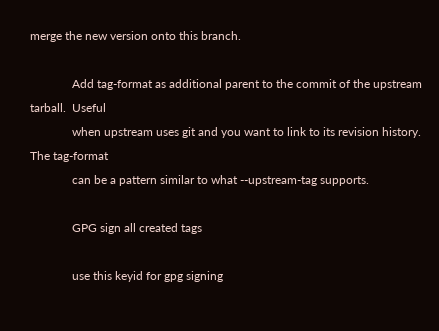merge the new version onto this branch.

              Add tag-format as additional parent to the commit of the upstream  tarball.  Useful
              when upstream uses git and you want to link to its revision history. The tag-format
              can be a pattern similar to what --upstream-tag supports.

              GPG sign all created tags

              use this keyid for gpg signing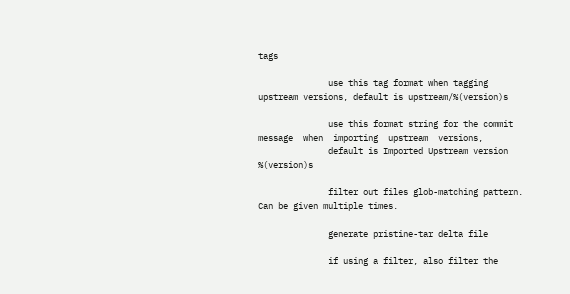tags

              use this tag format when tagging upstream versions, default is upstream/%(version)s

              use this format string for the commit message  when  importing  upstream  versions,
              default is Imported Upstream version %(version)s

              filter out files glob-matching pattern. Can be given multiple times.

              generate pristine-tar delta file

              if using a filter, also filter the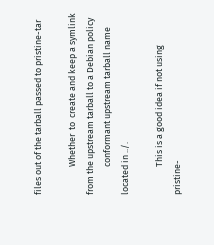files out of the tarball passed to pristine-tar

              Whether  to  create and keep a symlink from the upstream tarball to a Debian policy
              conformant upstream tarball name located in ../.

              This is a good idea if not using  pristine-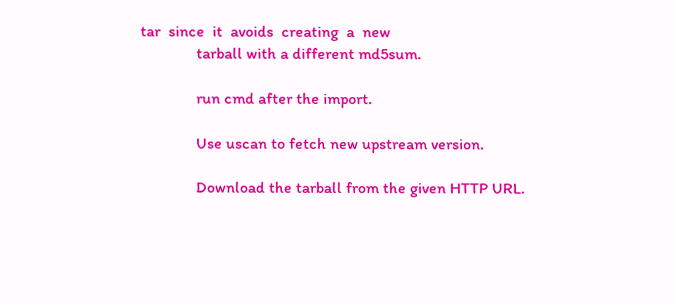tar  since  it  avoids  creating  a  new
              tarball with a different md5sum.

              run cmd after the import.

              Use uscan to fetch new upstream version.

              Download the tarball from the given HTTP URL.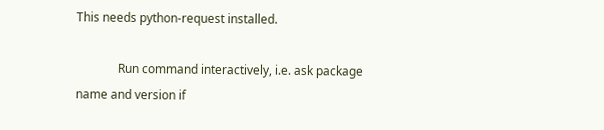This needs python-request installed.

              Run command interactively, i.e. ask package name and version if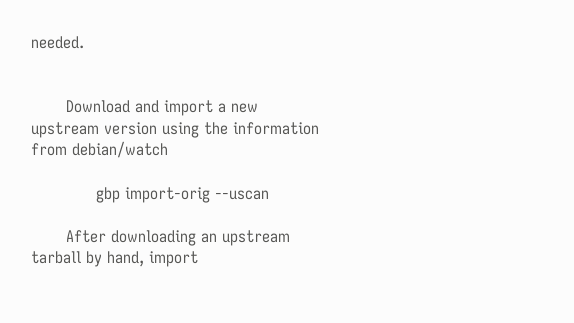needed.


       Download and import a new upstream version using the information from debian/watch

             gbp import-orig --uscan

       After downloading an upstream tarball by hand, import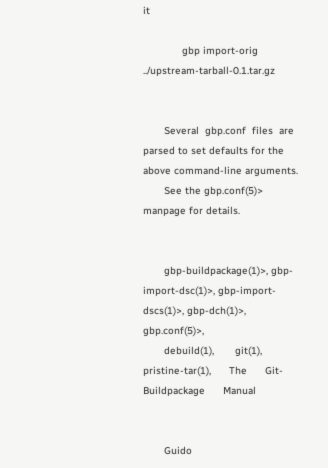it

             gbp import-orig ../upstream-tarball-0.1.tar.gz


       Several  gbp.conf  files  are parsed to set defaults for the above command-line arguments.
       See the gbp.conf(5)> manpage for details.


       gbp-buildpackage(1)>, gbp-import-dsc(1)>, gbp-import-dscs(1)>, gbp-dch(1)>,  gbp.conf(5)>,
       debuild(1),       git(1),      pristine-tar(1),      The      Git-Buildpackage      Manual


       Guido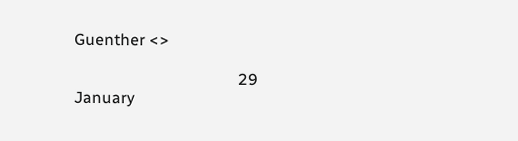Guenther <>

                                         29 January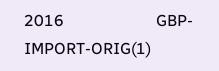2016                       GBP-IMPORT-ORIG(1)